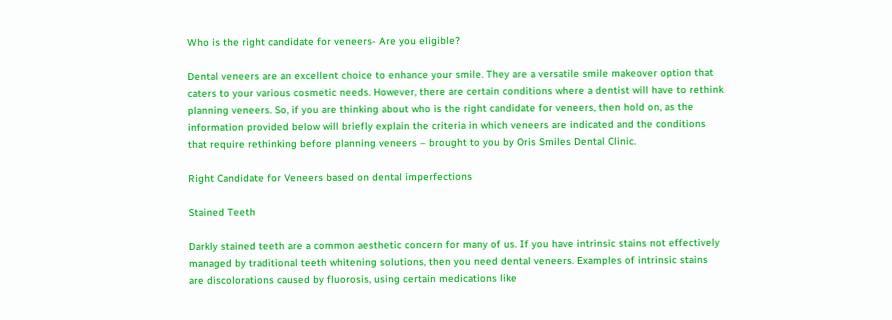Who is the right candidate for veneers- Are you eligible?

Dental veneers are an excellent choice to enhance your smile. They are a versatile smile makeover option that caters to your various cosmetic needs. However, there are certain conditions where a dentist will have to rethink planning veneers. So, if you are thinking about who is the right candidate for veneers, then hold on, as the information provided below will briefly explain the criteria in which veneers are indicated and the conditions that require rethinking before planning veneers – brought to you by Oris Smiles Dental Clinic.

Right Candidate for Veneers based on dental imperfections

Stained Teeth

Darkly stained teeth are a common aesthetic concern for many of us. If you have intrinsic stains not effectively managed by traditional teeth whitening solutions, then you need dental veneers. Examples of intrinsic stains are discolorations caused by fluorosis, using certain medications like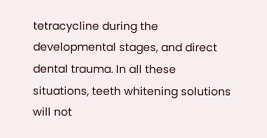tetracycline during the developmental stages, and direct dental trauma. In all these situations, teeth whitening solutions will not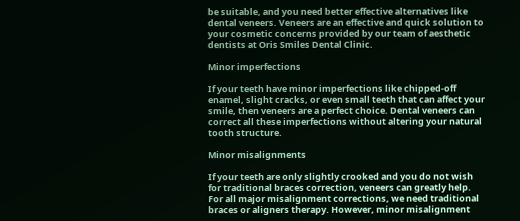be suitable, and you need better effective alternatives like dental veneers. Veneers are an effective and quick solution to your cosmetic concerns provided by our team of aesthetic dentists at Oris Smiles Dental Clinic.

Minor imperfections

If your teeth have minor imperfections like chipped-off enamel, slight cracks, or even small teeth that can affect your smile, then veneers are a perfect choice. Dental veneers can correct all these imperfections without altering your natural tooth structure.

Minor misalignments

If your teeth are only slightly crooked and you do not wish for traditional braces correction, veneers can greatly help. For all major misalignment corrections, we need traditional braces or aligners therapy. However, minor misalignment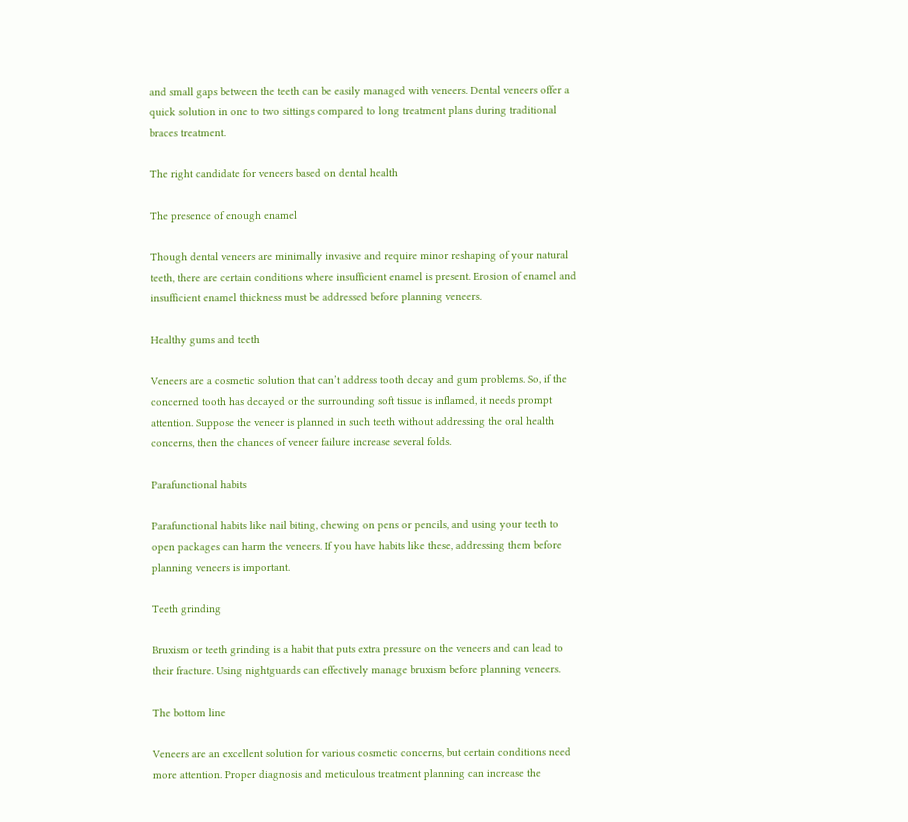and small gaps between the teeth can be easily managed with veneers. Dental veneers offer a quick solution in one to two sittings compared to long treatment plans during traditional braces treatment.

The right candidate for veneers based on dental health

The presence of enough enamel

Though dental veneers are minimally invasive and require minor reshaping of your natural teeth, there are certain conditions where insufficient enamel is present. Erosion of enamel and insufficient enamel thickness must be addressed before planning veneers.

Healthy gums and teeth

Veneers are a cosmetic solution that can’t address tooth decay and gum problems. So, if the concerned tooth has decayed or the surrounding soft tissue is inflamed, it needs prompt attention. Suppose the veneer is planned in such teeth without addressing the oral health concerns, then the chances of veneer failure increase several folds.

Parafunctional habits

Parafunctional habits like nail biting, chewing on pens or pencils, and using your teeth to open packages can harm the veneers. If you have habits like these, addressing them before planning veneers is important.

Teeth grinding

Bruxism or teeth grinding is a habit that puts extra pressure on the veneers and can lead to their fracture. Using nightguards can effectively manage bruxism before planning veneers.

The bottom line

Veneers are an excellent solution for various cosmetic concerns, but certain conditions need more attention. Proper diagnosis and meticulous treatment planning can increase the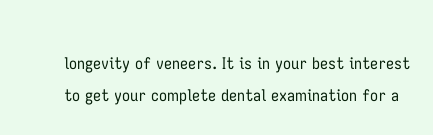longevity of veneers. It is in your best interest to get your complete dental examination for a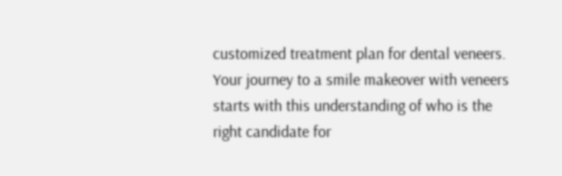customized treatment plan for dental veneers. Your journey to a smile makeover with veneers starts with this understanding of who is the right candidate for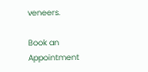veneers.

Book an Appointment